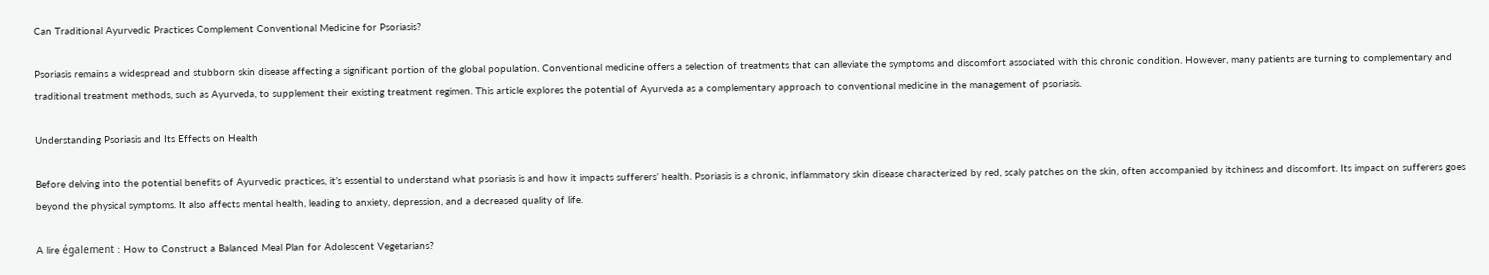Can Traditional Ayurvedic Practices Complement Conventional Medicine for Psoriasis?

Psoriasis remains a widespread and stubborn skin disease affecting a significant portion of the global population. Conventional medicine offers a selection of treatments that can alleviate the symptoms and discomfort associated with this chronic condition. However, many patients are turning to complementary and traditional treatment methods, such as Ayurveda, to supplement their existing treatment regimen. This article explores the potential of Ayurveda as a complementary approach to conventional medicine in the management of psoriasis.

Understanding Psoriasis and Its Effects on Health

Before delving into the potential benefits of Ayurvedic practices, it’s essential to understand what psoriasis is and how it impacts sufferers’ health. Psoriasis is a chronic, inflammatory skin disease characterized by red, scaly patches on the skin, often accompanied by itchiness and discomfort. Its impact on sufferers goes beyond the physical symptoms. It also affects mental health, leading to anxiety, depression, and a decreased quality of life.

A lire également : How to Construct a Balanced Meal Plan for Adolescent Vegetarians?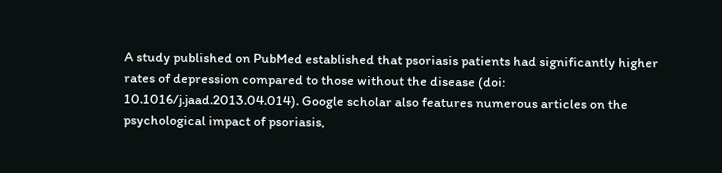A study published on PubMed established that psoriasis patients had significantly higher rates of depression compared to those without the disease (doi: 10.1016/j.jaad.2013.04.014). Google scholar also features numerous articles on the psychological impact of psoriasis,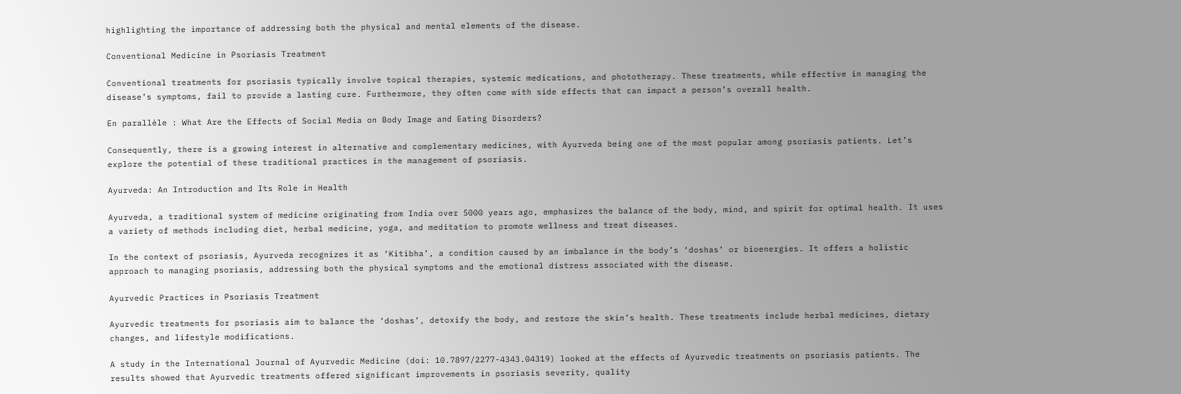highlighting the importance of addressing both the physical and mental elements of the disease.

Conventional Medicine in Psoriasis Treatment

Conventional treatments for psoriasis typically involve topical therapies, systemic medications, and phototherapy. These treatments, while effective in managing the disease’s symptoms, fail to provide a lasting cure. Furthermore, they often come with side effects that can impact a person’s overall health.

En parallèle : What Are the Effects of Social Media on Body Image and Eating Disorders?

Consequently, there is a growing interest in alternative and complementary medicines, with Ayurveda being one of the most popular among psoriasis patients. Let’s explore the potential of these traditional practices in the management of psoriasis.

Ayurveda: An Introduction and Its Role in Health

Ayurveda, a traditional system of medicine originating from India over 5000 years ago, emphasizes the balance of the body, mind, and spirit for optimal health. It uses a variety of methods including diet, herbal medicine, yoga, and meditation to promote wellness and treat diseases.

In the context of psoriasis, Ayurveda recognizes it as ‘Kitibha’, a condition caused by an imbalance in the body’s ‘doshas’ or bioenergies. It offers a holistic approach to managing psoriasis, addressing both the physical symptoms and the emotional distress associated with the disease.

Ayurvedic Practices in Psoriasis Treatment

Ayurvedic treatments for psoriasis aim to balance the ‘doshas’, detoxify the body, and restore the skin’s health. These treatments include herbal medicines, dietary changes, and lifestyle modifications.

A study in the International Journal of Ayurvedic Medicine (doi: 10.7897/2277-4343.04319) looked at the effects of Ayurvedic treatments on psoriasis patients. The results showed that Ayurvedic treatments offered significant improvements in psoriasis severity, quality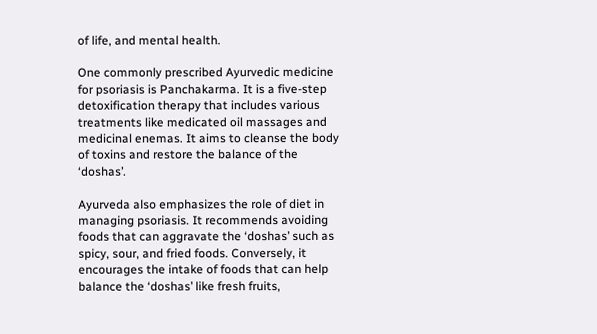of life, and mental health.

One commonly prescribed Ayurvedic medicine for psoriasis is Panchakarma. It is a five-step detoxification therapy that includes various treatments like medicated oil massages and medicinal enemas. It aims to cleanse the body of toxins and restore the balance of the ‘doshas’.

Ayurveda also emphasizes the role of diet in managing psoriasis. It recommends avoiding foods that can aggravate the ‘doshas’ such as spicy, sour, and fried foods. Conversely, it encourages the intake of foods that can help balance the ‘doshas’ like fresh fruits,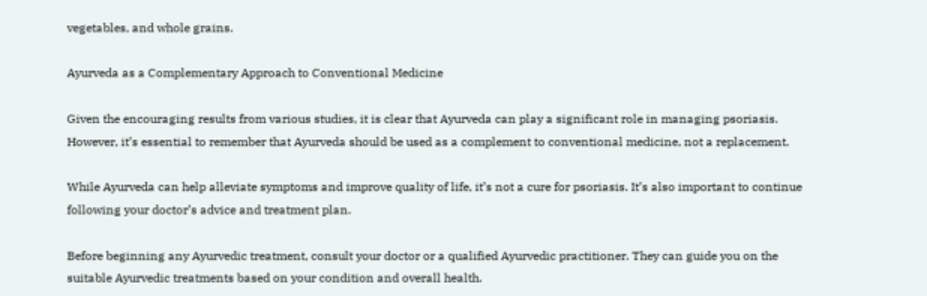vegetables, and whole grains.

Ayurveda as a Complementary Approach to Conventional Medicine

Given the encouraging results from various studies, it is clear that Ayurveda can play a significant role in managing psoriasis. However, it’s essential to remember that Ayurveda should be used as a complement to conventional medicine, not a replacement.

While Ayurveda can help alleviate symptoms and improve quality of life, it’s not a cure for psoriasis. It’s also important to continue following your doctor’s advice and treatment plan.

Before beginning any Ayurvedic treatment, consult your doctor or a qualified Ayurvedic practitioner. They can guide you on the suitable Ayurvedic treatments based on your condition and overall health.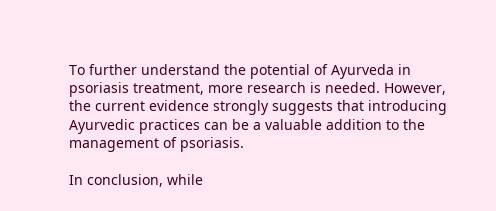To further understand the potential of Ayurveda in psoriasis treatment, more research is needed. However, the current evidence strongly suggests that introducing Ayurvedic practices can be a valuable addition to the management of psoriasis.

In conclusion, while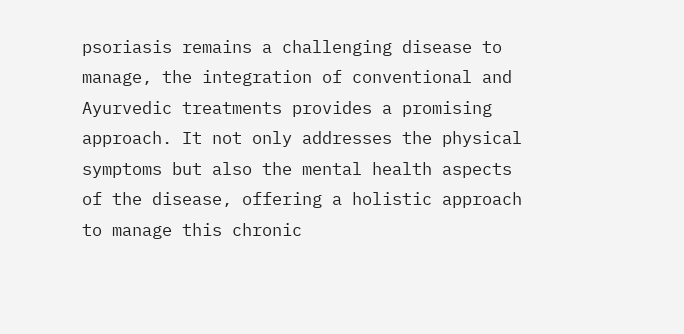psoriasis remains a challenging disease to manage, the integration of conventional and Ayurvedic treatments provides a promising approach. It not only addresses the physical symptoms but also the mental health aspects of the disease, offering a holistic approach to manage this chronic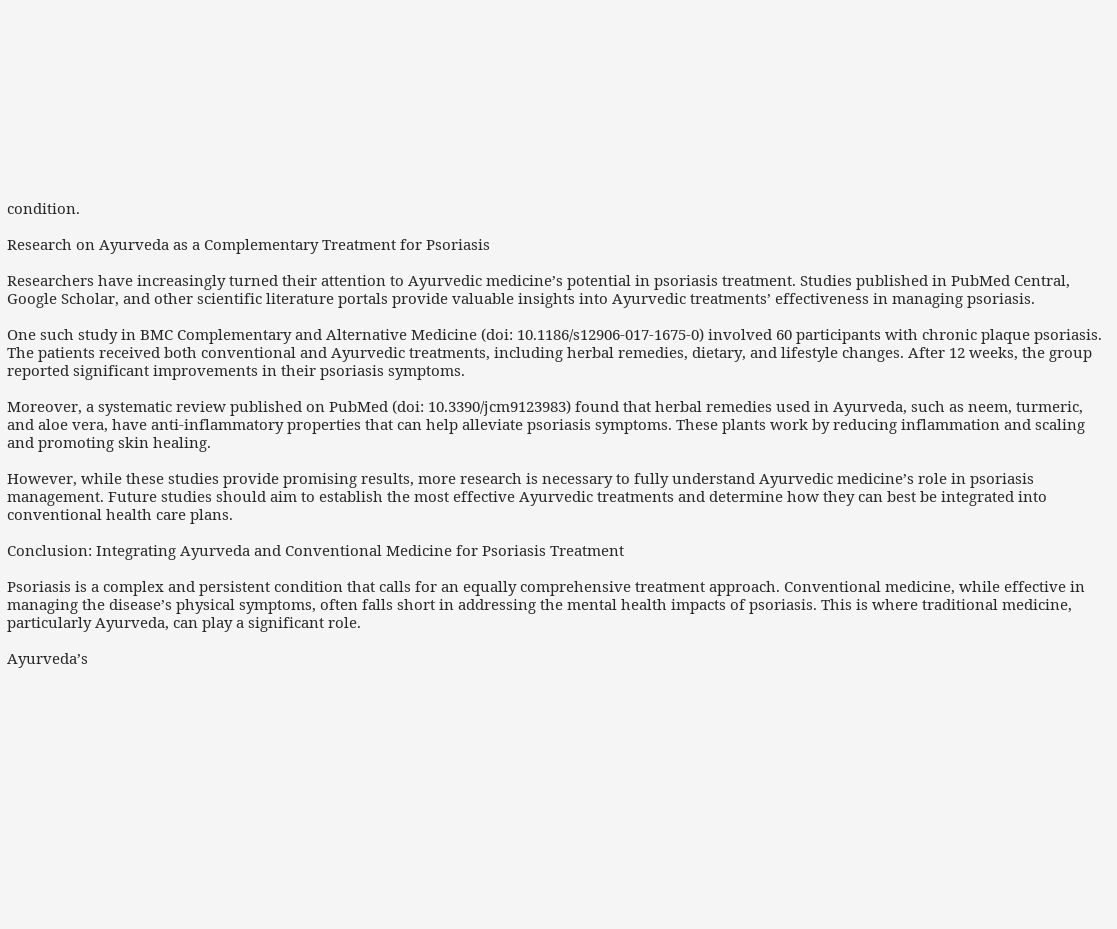condition.

Research on Ayurveda as a Complementary Treatment for Psoriasis

Researchers have increasingly turned their attention to Ayurvedic medicine’s potential in psoriasis treatment. Studies published in PubMed Central, Google Scholar, and other scientific literature portals provide valuable insights into Ayurvedic treatments’ effectiveness in managing psoriasis.

One such study in BMC Complementary and Alternative Medicine (doi: 10.1186/s12906-017-1675-0) involved 60 participants with chronic plaque psoriasis. The patients received both conventional and Ayurvedic treatments, including herbal remedies, dietary, and lifestyle changes. After 12 weeks, the group reported significant improvements in their psoriasis symptoms.

Moreover, a systematic review published on PubMed (doi: 10.3390/jcm9123983) found that herbal remedies used in Ayurveda, such as neem, turmeric, and aloe vera, have anti-inflammatory properties that can help alleviate psoriasis symptoms. These plants work by reducing inflammation and scaling and promoting skin healing.

However, while these studies provide promising results, more research is necessary to fully understand Ayurvedic medicine’s role in psoriasis management. Future studies should aim to establish the most effective Ayurvedic treatments and determine how they can best be integrated into conventional health care plans.

Conclusion: Integrating Ayurveda and Conventional Medicine for Psoriasis Treatment

Psoriasis is a complex and persistent condition that calls for an equally comprehensive treatment approach. Conventional medicine, while effective in managing the disease’s physical symptoms, often falls short in addressing the mental health impacts of psoriasis. This is where traditional medicine, particularly Ayurveda, can play a significant role.

Ayurveda’s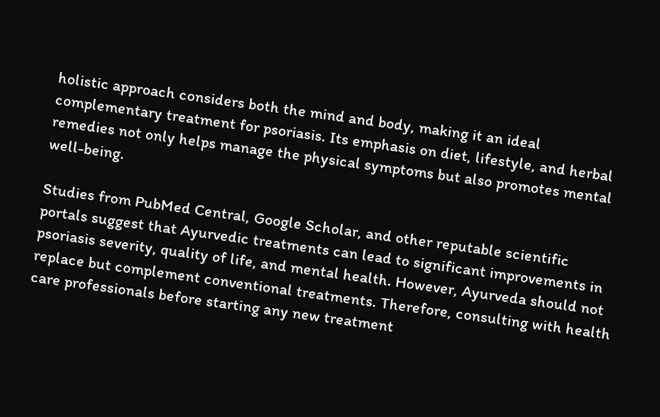holistic approach considers both the mind and body, making it an ideal complementary treatment for psoriasis. Its emphasis on diet, lifestyle, and herbal remedies not only helps manage the physical symptoms but also promotes mental well-being.

Studies from PubMed Central, Google Scholar, and other reputable scientific portals suggest that Ayurvedic treatments can lead to significant improvements in psoriasis severity, quality of life, and mental health. However, Ayurveda should not replace but complement conventional treatments. Therefore, consulting with health care professionals before starting any new treatment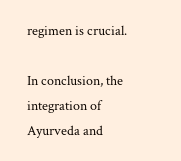regimen is crucial.

In conclusion, the integration of Ayurveda and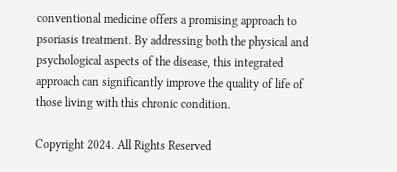conventional medicine offers a promising approach to psoriasis treatment. By addressing both the physical and psychological aspects of the disease, this integrated approach can significantly improve the quality of life of those living with this chronic condition.

Copyright 2024. All Rights Reserved